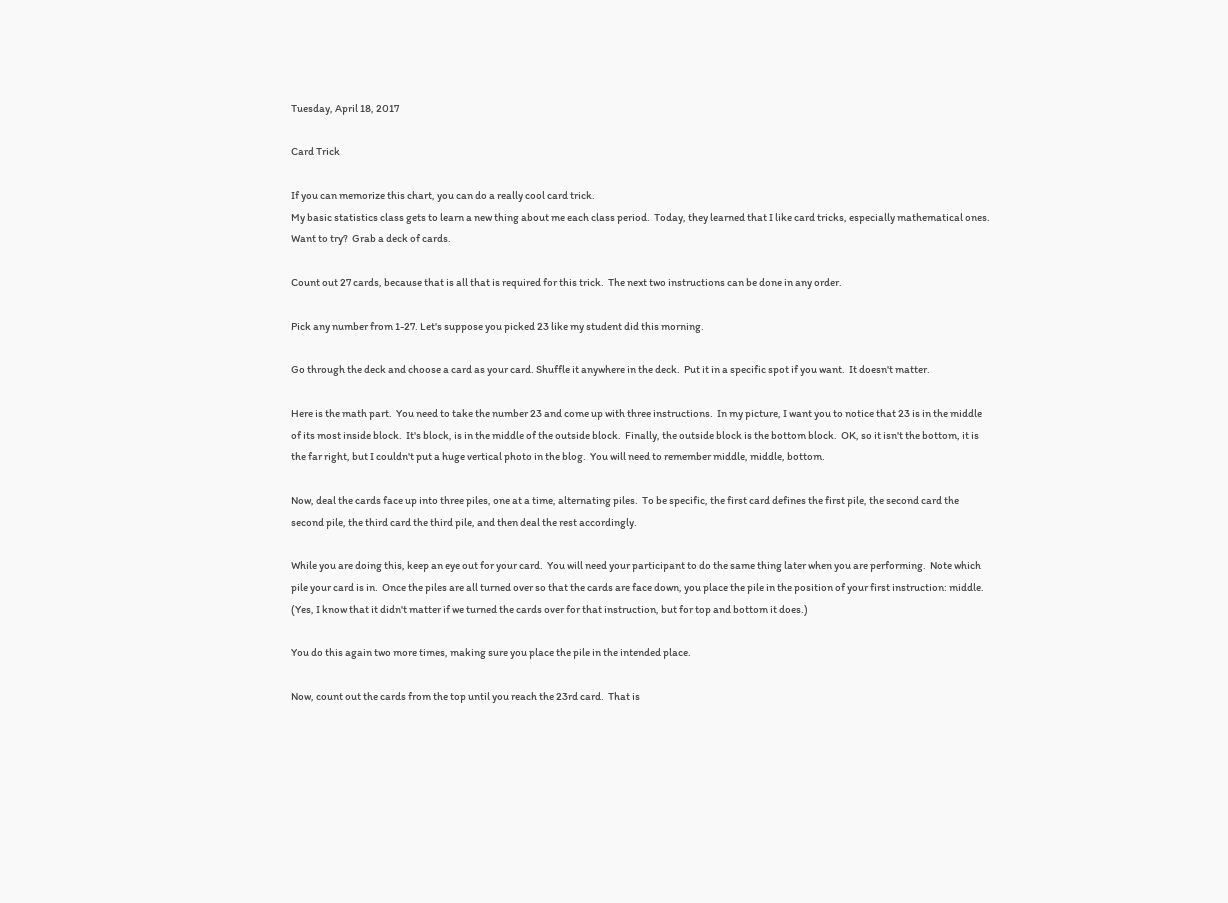Tuesday, April 18, 2017

Card Trick

If you can memorize this chart, you can do a really cool card trick.
My basic statistics class gets to learn a new thing about me each class period.  Today, they learned that I like card tricks, especially mathematical ones.  Want to try?  Grab a deck of cards.

Count out 27 cards, because that is all that is required for this trick.  The next two instructions can be done in any order.

Pick any number from 1-27. Let's suppose you picked 23 like my student did this morning.

Go through the deck and choose a card as your card. Shuffle it anywhere in the deck.  Put it in a specific spot if you want.  It doesn't matter.

Here is the math part.  You need to take the number 23 and come up with three instructions.  In my picture, I want you to notice that 23 is in the middle of its most inside block.  It's block, is in the middle of the outside block.  Finally, the outside block is the bottom block.  OK, so it isn't the bottom, it is the far right, but I couldn't put a huge vertical photo in the blog.  You will need to remember middle, middle, bottom.

Now, deal the cards face up into three piles, one at a time, alternating piles.  To be specific, the first card defines the first pile, the second card the second pile, the third card the third pile, and then deal the rest accordingly.

While you are doing this, keep an eye out for your card.  You will need your participant to do the same thing later when you are performing.  Note which pile your card is in.  Once the piles are all turned over so that the cards are face down, you place the pile in the position of your first instruction: middle.  (Yes, I know that it didn't matter if we turned the cards over for that instruction, but for top and bottom it does.)

You do this again two more times, making sure you place the pile in the intended place.

Now, count out the cards from the top until you reach the 23rd card.  That is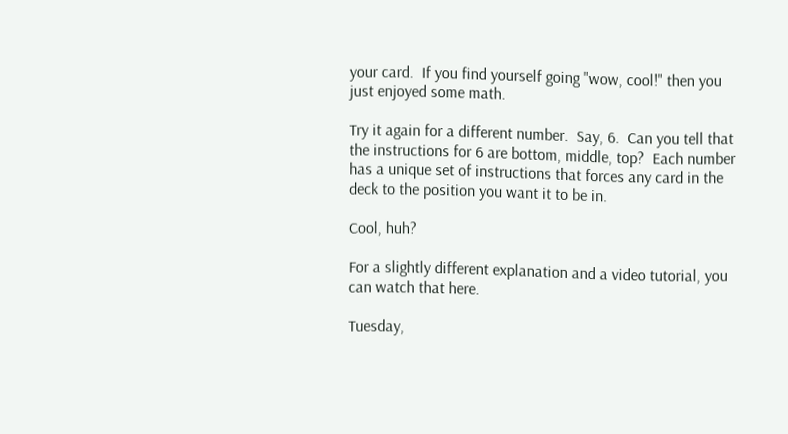your card.  If you find yourself going "wow, cool!" then you just enjoyed some math.

Try it again for a different number.  Say, 6.  Can you tell that the instructions for 6 are bottom, middle, top?  Each number has a unique set of instructions that forces any card in the deck to the position you want it to be in.

Cool, huh?

For a slightly different explanation and a video tutorial, you can watch that here.

Tuesday,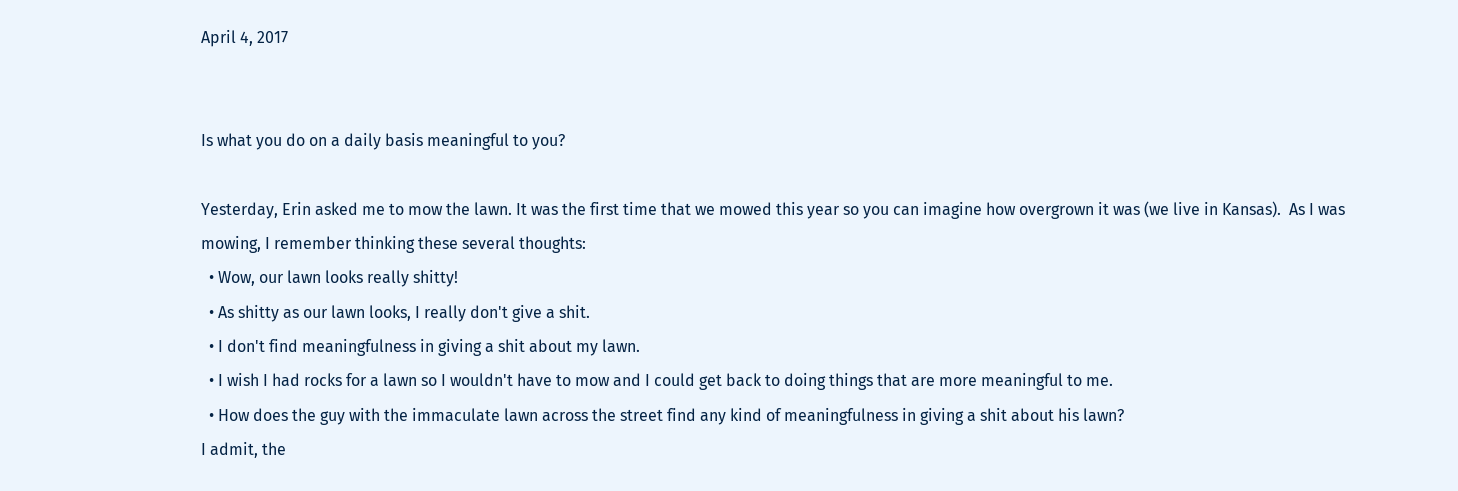April 4, 2017


Is what you do on a daily basis meaningful to you?

Yesterday, Erin asked me to mow the lawn. It was the first time that we mowed this year so you can imagine how overgrown it was (we live in Kansas).  As I was mowing, I remember thinking these several thoughts:
  • Wow, our lawn looks really shitty!
  • As shitty as our lawn looks, I really don't give a shit.
  • I don't find meaningfulness in giving a shit about my lawn.
  • I wish I had rocks for a lawn so I wouldn't have to mow and I could get back to doing things that are more meaningful to me.
  • How does the guy with the immaculate lawn across the street find any kind of meaningfulness in giving a shit about his lawn?
I admit, the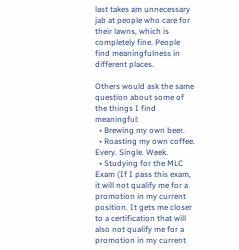last takes am unnecessary jab at people who care for their lawns, which is completely fine. People find meaningfulness in different places.

Others would ask the same question about some of the things I find meaningful:
  • Brewing my own beer.
  • Roasting my own coffee. Every. Single. Week.
  • Studying for the MLC Exam (If I pass this exam, it will not qualify me for a promotion in my current position. It gets me closer to a certification that will also not qualify me for a promotion in my current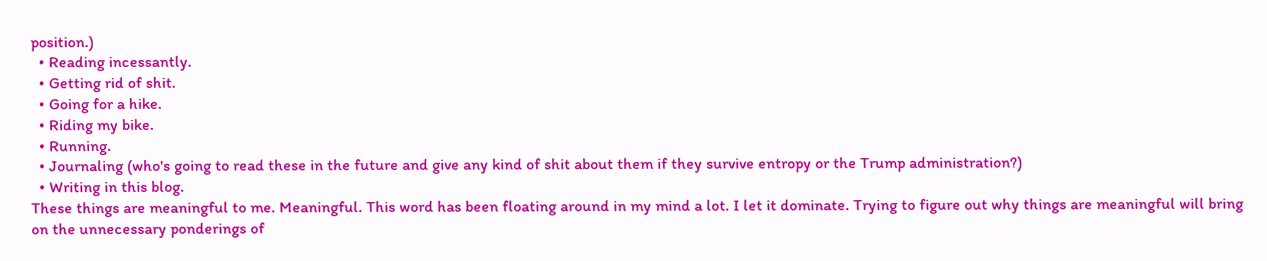position.)
  • Reading incessantly.
  • Getting rid of shit.
  • Going for a hike.
  • Riding my bike.
  • Running.
  • Journaling (who's going to read these in the future and give any kind of shit about them if they survive entropy or the Trump administration?)
  • Writing in this blog.
These things are meaningful to me. Meaningful. This word has been floating around in my mind a lot. I let it dominate. Trying to figure out why things are meaningful will bring on the unnecessary ponderings of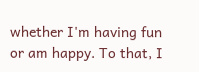whether I'm having fun or am happy. To that, I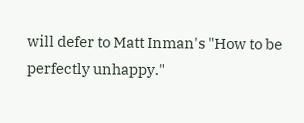will defer to Matt Inman's "How to be perfectly unhappy."